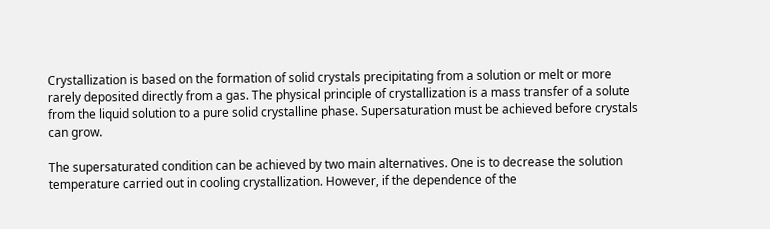Crystallization is based on the formation of solid crystals precipitating from a solution or melt or more rarely deposited directly from a gas. The physical principle of crystallization is a mass transfer of a solute from the liquid solution to a pure solid crystalline phase. Supersaturation must be achieved before crystals can grow.

The supersaturated condition can be achieved by two main alternatives. One is to decrease the solution temperature carried out in cooling crystallization. However, if the dependence of the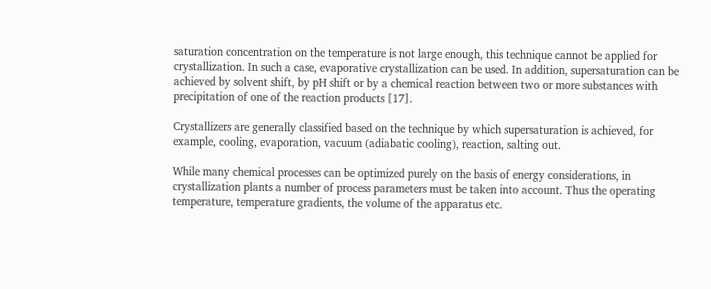saturation concentration on the temperature is not large enough, this technique cannot be applied for crystallization. In such a case, evaporative crystallization can be used. In addition, supersaturation can be achieved by solvent shift, by pH shift or by a chemical reaction between two or more substances with precipitation of one of the reaction products [17].

Crystallizers are generally classified based on the technique by which supersaturation is achieved, for example, cooling, evaporation, vacuum (adiabatic cooling), reaction, salting out.

While many chemical processes can be optimized purely on the basis of energy considerations, in crystallization plants a number of process parameters must be taken into account. Thus the operating temperature, temperature gradients, the volume of the apparatus etc.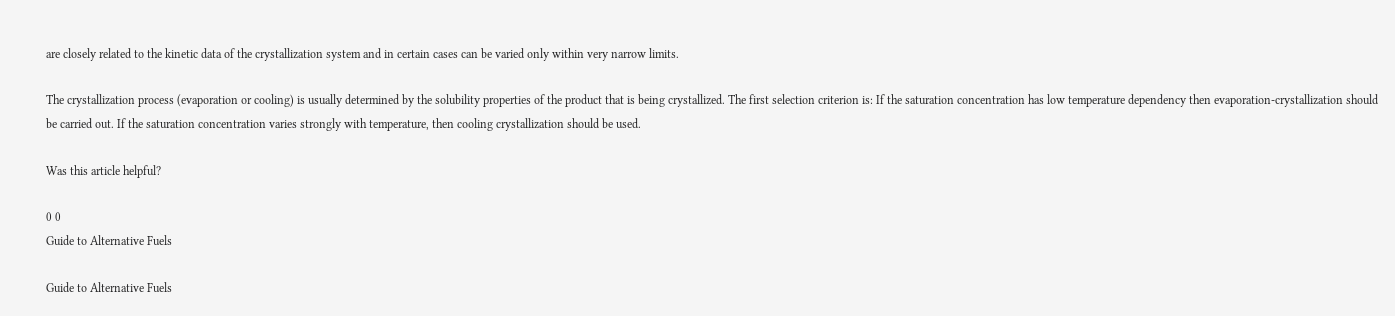are closely related to the kinetic data of the crystallization system and in certain cases can be varied only within very narrow limits.

The crystallization process (evaporation or cooling) is usually determined by the solubility properties of the product that is being crystallized. The first selection criterion is: If the saturation concentration has low temperature dependency then evaporation-crystallization should be carried out. If the saturation concentration varies strongly with temperature, then cooling crystallization should be used.

Was this article helpful?

0 0
Guide to Alternative Fuels

Guide to Alternative Fuels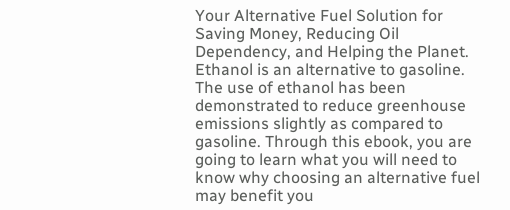Your Alternative Fuel Solution for Saving Money, Reducing Oil Dependency, and Helping the Planet. Ethanol is an alternative to gasoline. The use of ethanol has been demonstrated to reduce greenhouse emissions slightly as compared to gasoline. Through this ebook, you are going to learn what you will need to know why choosing an alternative fuel may benefit you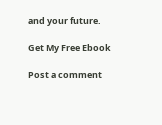and your future.

Get My Free Ebook

Post a comment